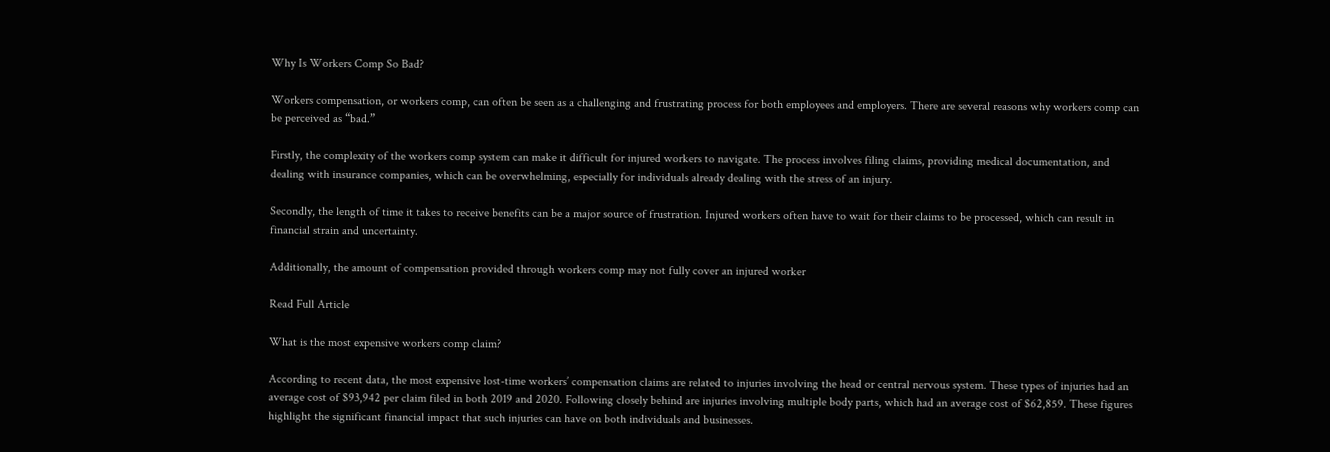Why Is Workers Comp So Bad?

Workers compensation, or workers comp, can often be seen as a challenging and frustrating process for both employees and employers. There are several reasons why workers comp can be perceived as “bad.”

Firstly, the complexity of the workers comp system can make it difficult for injured workers to navigate. The process involves filing claims, providing medical documentation, and dealing with insurance companies, which can be overwhelming, especially for individuals already dealing with the stress of an injury.

Secondly, the length of time it takes to receive benefits can be a major source of frustration. Injured workers often have to wait for their claims to be processed, which can result in financial strain and uncertainty.

Additionally, the amount of compensation provided through workers comp may not fully cover an injured worker

Read Full Article

What is the most expensive workers comp claim?

According to recent data, the most expensive lost-time workers’ compensation claims are related to injuries involving the head or central nervous system. These types of injuries had an average cost of $93,942 per claim filed in both 2019 and 2020. Following closely behind are injuries involving multiple body parts, which had an average cost of $62,859. These figures highlight the significant financial impact that such injuries can have on both individuals and businesses.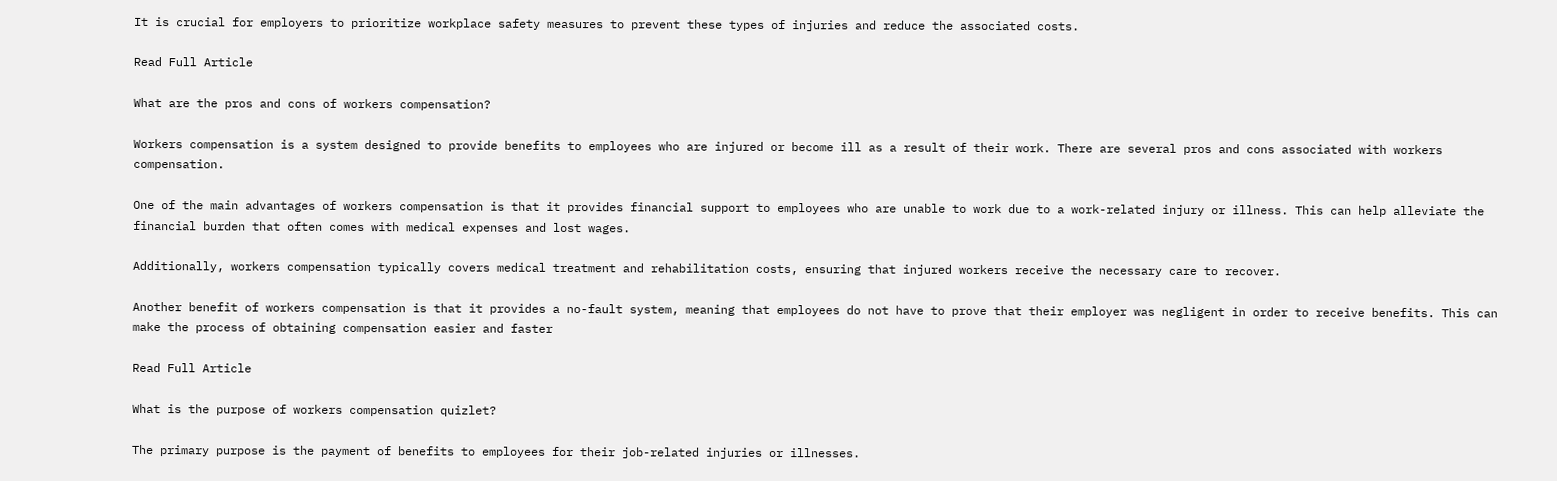It is crucial for employers to prioritize workplace safety measures to prevent these types of injuries and reduce the associated costs.

Read Full Article

What are the pros and cons of workers compensation?

Workers compensation is a system designed to provide benefits to employees who are injured or become ill as a result of their work. There are several pros and cons associated with workers compensation.

One of the main advantages of workers compensation is that it provides financial support to employees who are unable to work due to a work-related injury or illness. This can help alleviate the financial burden that often comes with medical expenses and lost wages.

Additionally, workers compensation typically covers medical treatment and rehabilitation costs, ensuring that injured workers receive the necessary care to recover.

Another benefit of workers compensation is that it provides a no-fault system, meaning that employees do not have to prove that their employer was negligent in order to receive benefits. This can make the process of obtaining compensation easier and faster

Read Full Article

What is the purpose of workers compensation quizlet?

The primary purpose is the payment of benefits to employees for their job-related injuries or illnesses.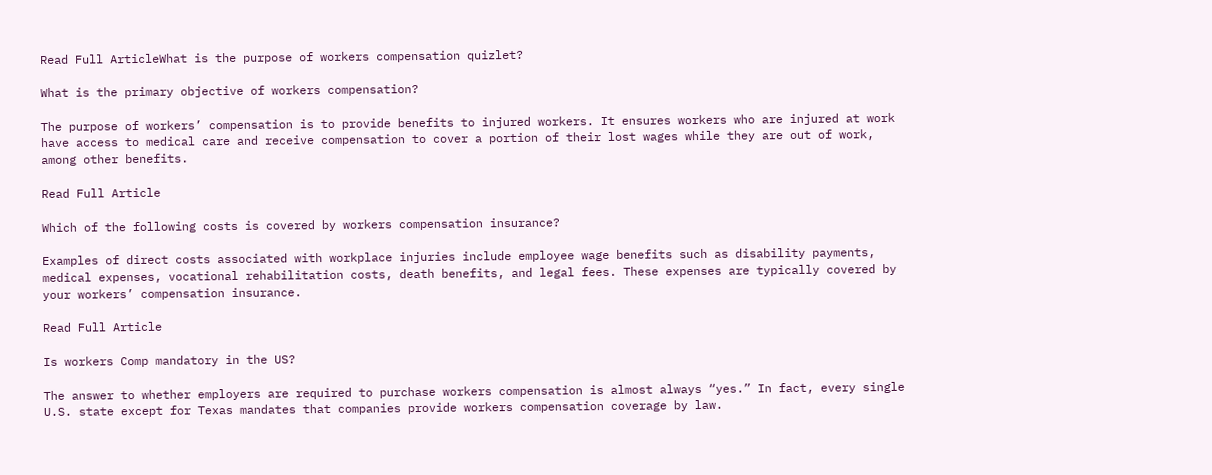Read Full ArticleWhat is the purpose of workers compensation quizlet?

What is the primary objective of workers compensation?

The purpose of workers’ compensation is to provide benefits to injured workers. It ensures workers who are injured at work have access to medical care and receive compensation to cover a portion of their lost wages while they are out of work, among other benefits.

Read Full Article

Which of the following costs is covered by workers compensation insurance?

Examples of direct costs associated with workplace injuries include employee wage benefits such as disability payments, medical expenses, vocational rehabilitation costs, death benefits, and legal fees. These expenses are typically covered by your workers’ compensation insurance.

Read Full Article

Is workers Comp mandatory in the US?

The answer to whether employers are required to purchase workers compensation is almost always “yes.” In fact, every single U.S. state except for Texas mandates that companies provide workers compensation coverage by law.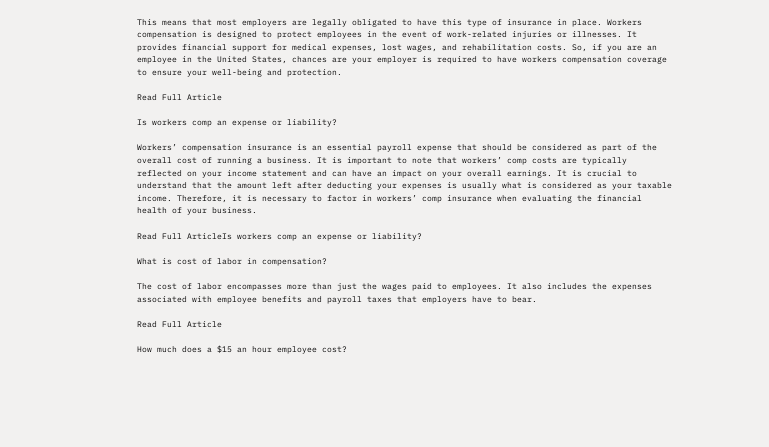This means that most employers are legally obligated to have this type of insurance in place. Workers compensation is designed to protect employees in the event of work-related injuries or illnesses. It provides financial support for medical expenses, lost wages, and rehabilitation costs. So, if you are an employee in the United States, chances are your employer is required to have workers compensation coverage to ensure your well-being and protection.

Read Full Article

Is workers comp an expense or liability?

Workers’ compensation insurance is an essential payroll expense that should be considered as part of the overall cost of running a business. It is important to note that workers’ comp costs are typically reflected on your income statement and can have an impact on your overall earnings. It is crucial to understand that the amount left after deducting your expenses is usually what is considered as your taxable income. Therefore, it is necessary to factor in workers’ comp insurance when evaluating the financial health of your business.

Read Full ArticleIs workers comp an expense or liability?

What is cost of labor in compensation?

The cost of labor encompasses more than just the wages paid to employees. It also includes the expenses associated with employee benefits and payroll taxes that employers have to bear.

Read Full Article

How much does a $15 an hour employee cost?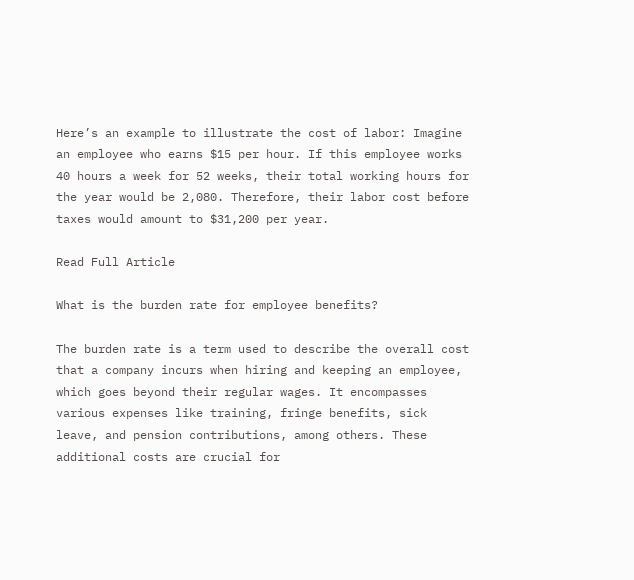Here’s an example to illustrate the cost of labor: Imagine an employee who earns $15 per hour. If this employee works 40 hours a week for 52 weeks, their total working hours for the year would be 2,080. Therefore, their labor cost before taxes would amount to $31,200 per year.

Read Full Article

What is the burden rate for employee benefits?

The burden rate is a term used to describe the overall cost that a company incurs when hiring and keeping an employee, which goes beyond their regular wages. It encompasses various expenses like training, fringe benefits, sick leave, and pension contributions, among others. These additional costs are crucial for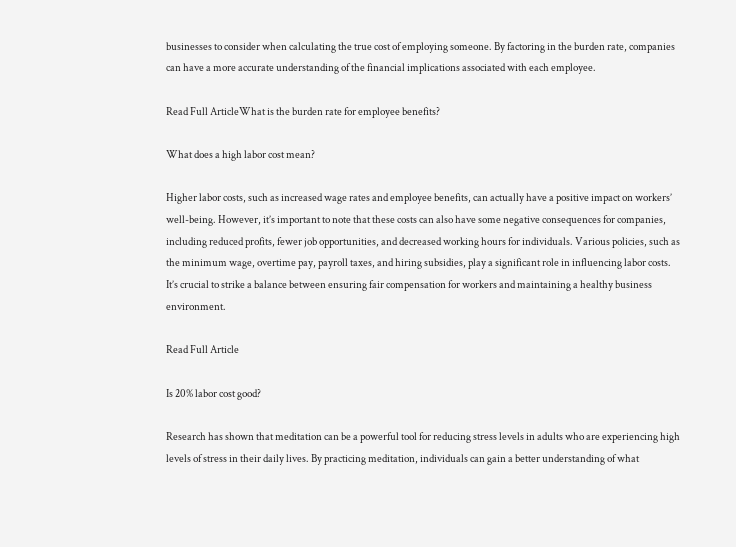businesses to consider when calculating the true cost of employing someone. By factoring in the burden rate, companies can have a more accurate understanding of the financial implications associated with each employee.

Read Full ArticleWhat is the burden rate for employee benefits?

What does a high labor cost mean?

Higher labor costs, such as increased wage rates and employee benefits, can actually have a positive impact on workers’ well-being. However, it’s important to note that these costs can also have some negative consequences for companies, including reduced profits, fewer job opportunities, and decreased working hours for individuals. Various policies, such as the minimum wage, overtime pay, payroll taxes, and hiring subsidies, play a significant role in influencing labor costs. It’s crucial to strike a balance between ensuring fair compensation for workers and maintaining a healthy business environment.

Read Full Article

Is 20% labor cost good?

Research has shown that meditation can be a powerful tool for reducing stress levels in adults who are experiencing high levels of stress in their daily lives. By practicing meditation, individuals can gain a better understanding of what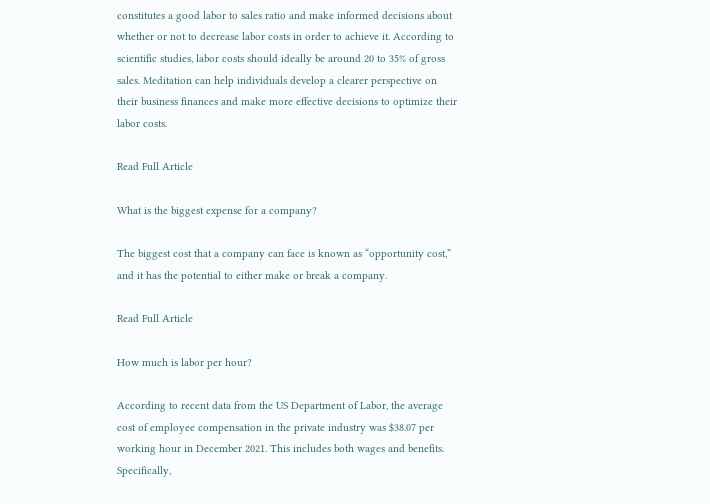constitutes a good labor to sales ratio and make informed decisions about whether or not to decrease labor costs in order to achieve it. According to scientific studies, labor costs should ideally be around 20 to 35% of gross sales. Meditation can help individuals develop a clearer perspective on their business finances and make more effective decisions to optimize their labor costs.

Read Full Article

What is the biggest expense for a company?

The biggest cost that a company can face is known as “opportunity cost,” and it has the potential to either make or break a company.

Read Full Article

How much is labor per hour?

According to recent data from the US Department of Labor, the average cost of employee compensation in the private industry was $38.07 per working hour in December 2021. This includes both wages and benefits. Specifically,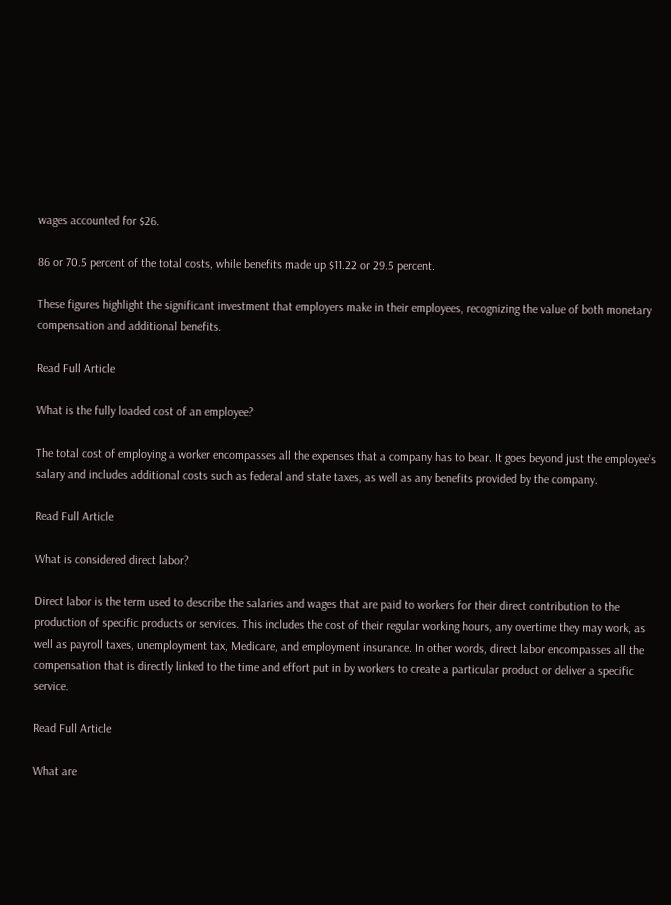wages accounted for $26.

86 or 70.5 percent of the total costs, while benefits made up $11.22 or 29.5 percent.

These figures highlight the significant investment that employers make in their employees, recognizing the value of both monetary compensation and additional benefits.

Read Full Article

What is the fully loaded cost of an employee?

The total cost of employing a worker encompasses all the expenses that a company has to bear. It goes beyond just the employee’s salary and includes additional costs such as federal and state taxes, as well as any benefits provided by the company.

Read Full Article

What is considered direct labor?

Direct labor is the term used to describe the salaries and wages that are paid to workers for their direct contribution to the production of specific products or services. This includes the cost of their regular working hours, any overtime they may work, as well as payroll taxes, unemployment tax, Medicare, and employment insurance. In other words, direct labor encompasses all the compensation that is directly linked to the time and effort put in by workers to create a particular product or deliver a specific service.

Read Full Article

What are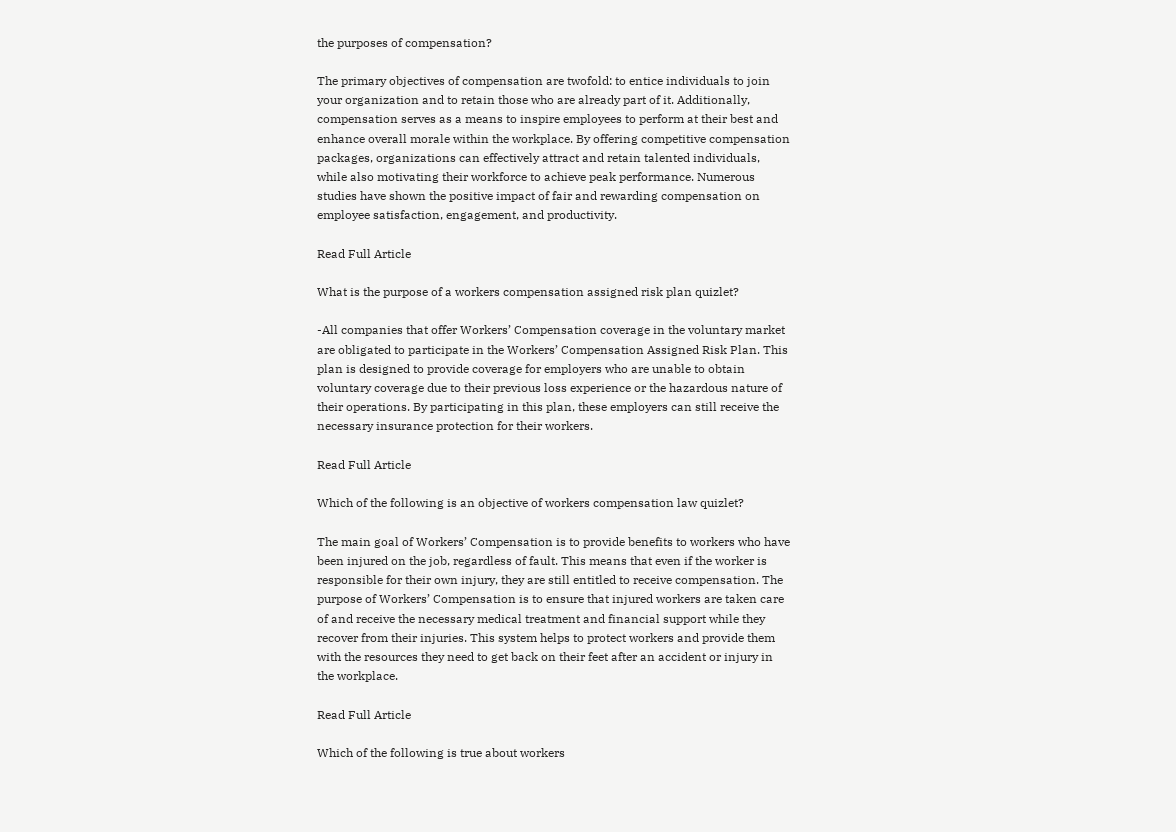the purposes of compensation?

The primary objectives of compensation are twofold: to entice individuals to join your organization and to retain those who are already part of it. Additionally, compensation serves as a means to inspire employees to perform at their best and enhance overall morale within the workplace. By offering competitive compensation packages, organizations can effectively attract and retain talented individuals, while also motivating their workforce to achieve peak performance. Numerous studies have shown the positive impact of fair and rewarding compensation on employee satisfaction, engagement, and productivity.

Read Full Article

What is the purpose of a workers compensation assigned risk plan quizlet?

-All companies that offer Workers’ Compensation coverage in the voluntary market are obligated to participate in the Workers’ Compensation Assigned Risk Plan. This plan is designed to provide coverage for employers who are unable to obtain voluntary coverage due to their previous loss experience or the hazardous nature of their operations. By participating in this plan, these employers can still receive the necessary insurance protection for their workers.

Read Full Article

Which of the following is an objective of workers compensation law quizlet?

The main goal of Workers’ Compensation is to provide benefits to workers who have been injured on the job, regardless of fault. This means that even if the worker is responsible for their own injury, they are still entitled to receive compensation. The purpose of Workers’ Compensation is to ensure that injured workers are taken care of and receive the necessary medical treatment and financial support while they recover from their injuries. This system helps to protect workers and provide them with the resources they need to get back on their feet after an accident or injury in the workplace.

Read Full Article

Which of the following is true about workers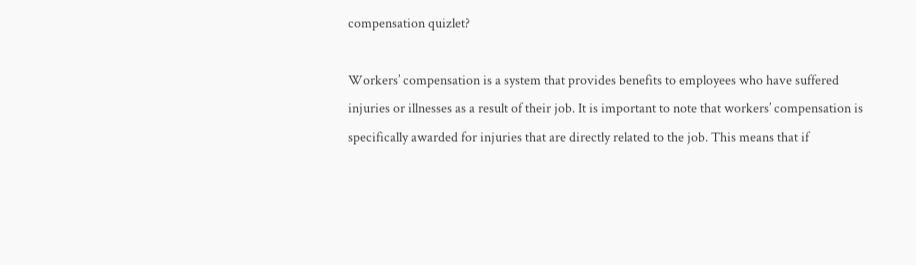compensation quizlet?

Workers’ compensation is a system that provides benefits to employees who have suffered injuries or illnesses as a result of their job. It is important to note that workers’ compensation is specifically awarded for injuries that are directly related to the job. This means that if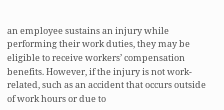an employee sustains an injury while performing their work duties, they may be eligible to receive workers’ compensation benefits. However, if the injury is not work-related, such as an accident that occurs outside of work hours or due to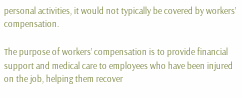personal activities, it would not typically be covered by workers’ compensation.

The purpose of workers’ compensation is to provide financial support and medical care to employees who have been injured on the job, helping them recover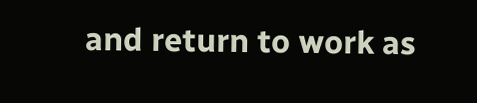and return to work as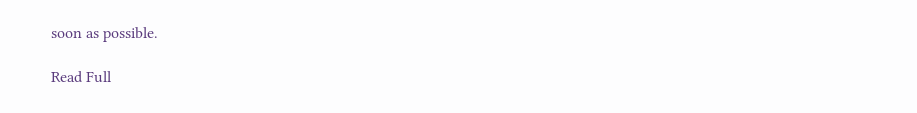soon as possible.

Read Full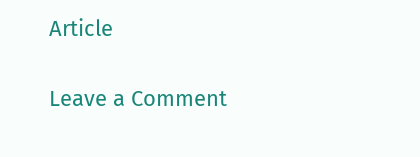Article

Leave a Comment